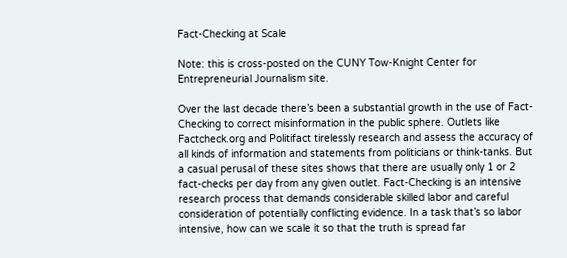Fact-Checking at Scale

Note: this is cross-posted on the CUNY Tow-Knight Center for Entrepreneurial Journalism site.

Over the last decade there’s been a substantial growth in the use of Fact-Checking to correct misinformation in the public sphere. Outlets like Factcheck.org and Politifact tirelessly research and assess the accuracy of all kinds of information and statements from politicians or think-tanks. But a casual perusal of these sites shows that there are usually only 1 or 2 fact-checks per day from any given outlet. Fact-Checking is an intensive research process that demands considerable skilled labor and careful consideration of potentially conflicting evidence. In a task that’s so labor intensive, how can we scale it so that the truth is spread far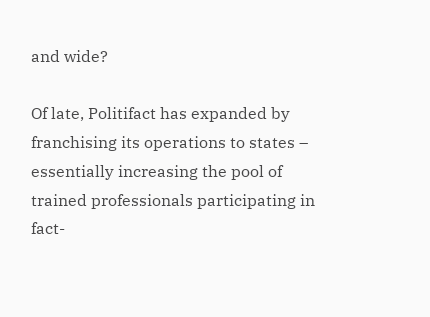and wide?

Of late, Politifact has expanded by franchising its operations to states – essentially increasing the pool of trained professionals participating in fact-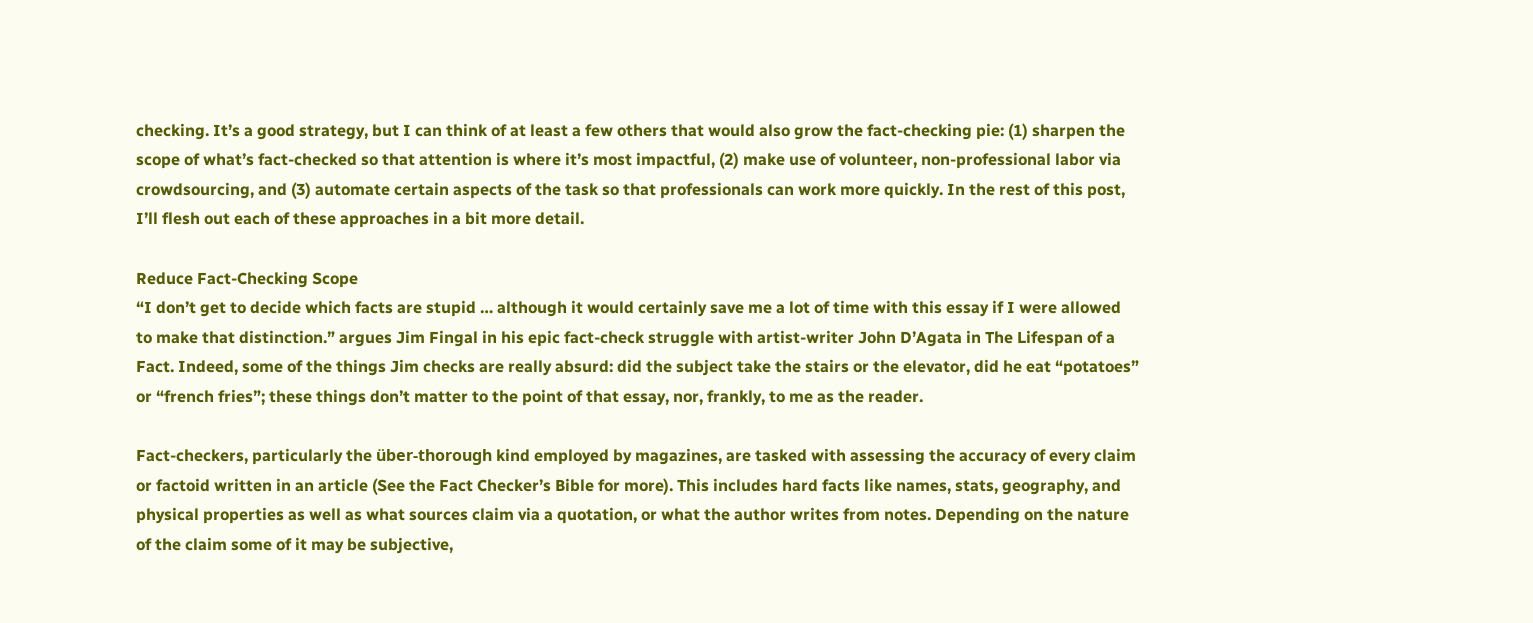checking. It’s a good strategy, but I can think of at least a few others that would also grow the fact-checking pie: (1) sharpen the scope of what’s fact-checked so that attention is where it’s most impactful, (2) make use of volunteer, non-professional labor via crowdsourcing, and (3) automate certain aspects of the task so that professionals can work more quickly. In the rest of this post, I’ll flesh out each of these approaches in a bit more detail.

Reduce Fact-Checking Scope
“I don’t get to decide which facts are stupid … although it would certainly save me a lot of time with this essay if I were allowed to make that distinction.” argues Jim Fingal in his epic fact-check struggle with artist-writer John D’Agata in The Lifespan of a Fact. Indeed, some of the things Jim checks are really absurd: did the subject take the stairs or the elevator, did he eat “potatoes” or “french fries”; these things don’t matter to the point of that essay, nor, frankly, to me as the reader.

Fact-checkers, particularly the über-thorough kind employed by magazines, are tasked with assessing the accuracy of every claim or factoid written in an article (See the Fact Checker’s Bible for more). This includes hard facts like names, stats, geography, and physical properties as well as what sources claim via a quotation, or what the author writes from notes. Depending on the nature of the claim some of it may be subjective,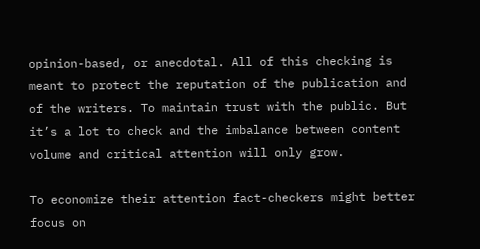opinion-based, or anecdotal. All of this checking is meant to protect the reputation of the publication and of the writers. To maintain trust with the public. But it’s a lot to check and the imbalance between content volume and critical attention will only grow.

To economize their attention fact-checkers might better focus on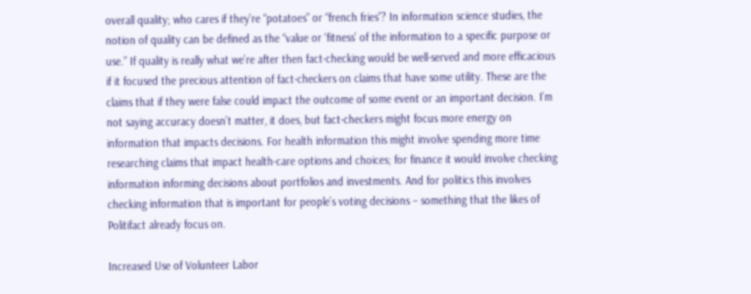overall quality; who cares if they’re “potatoes” or “french fries”? In information science studies, the notion of quality can be defined as the “value or ‘fitness’ of the information to a specific purpose or use.” If quality is really what we’re after then fact-checking would be well-served and more efficacious if it focused the precious attention of fact-checkers on claims that have some utility. These are the claims that if they were false could impact the outcome of some event or an important decision. I’m not saying accuracy doesn’t matter, it does, but fact-checkers might focus more energy on information that impacts decisions. For health information this might involve spending more time researching claims that impact health-care options and choices; for finance it would involve checking information informing decisions about portfolios and investments. And for politics this involves checking information that is important for people’s voting decisions – something that the likes of Politifact already focus on.

Increased Use of Volunteer Labor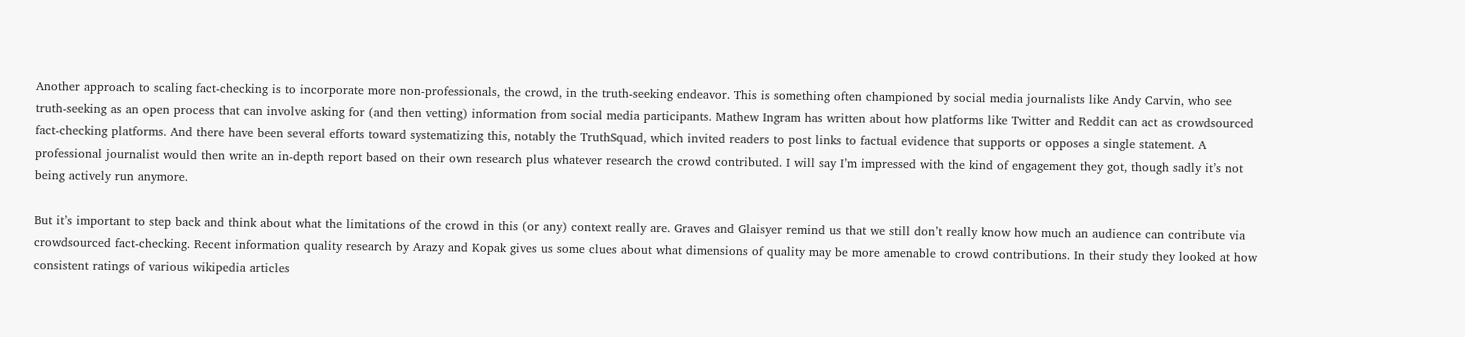Another approach to scaling fact-checking is to incorporate more non-professionals, the crowd, in the truth-seeking endeavor. This is something often championed by social media journalists like Andy Carvin, who see truth-seeking as an open process that can involve asking for (and then vetting) information from social media participants. Mathew Ingram has written about how platforms like Twitter and Reddit can act as crowdsourced fact-checking platforms. And there have been several efforts toward systematizing this, notably the TruthSquad, which invited readers to post links to factual evidence that supports or opposes a single statement. A professional journalist would then write an in-depth report based on their own research plus whatever research the crowd contributed. I will say I’m impressed with the kind of engagement they got, though sadly it’s not being actively run anymore.

But it’s important to step back and think about what the limitations of the crowd in this (or any) context really are. Graves and Glaisyer remind us that we still don’t really know how much an audience can contribute via crowdsourced fact-checking. Recent information quality research by Arazy and Kopak gives us some clues about what dimensions of quality may be more amenable to crowd contributions. In their study they looked at how consistent ratings of various wikipedia articles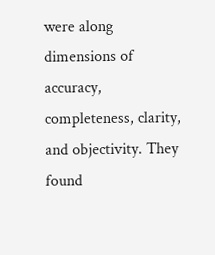were along dimensions of accuracy, completeness, clarity, and objectivity. They found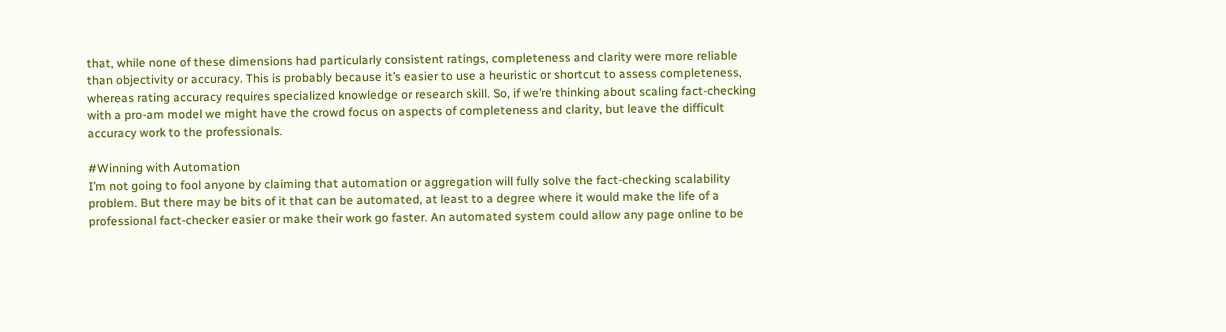that, while none of these dimensions had particularly consistent ratings, completeness and clarity were more reliable than objectivity or accuracy. This is probably because it’s easier to use a heuristic or shortcut to assess completeness, whereas rating accuracy requires specialized knowledge or research skill. So, if we’re thinking about scaling fact-checking with a pro-am model we might have the crowd focus on aspects of completeness and clarity, but leave the difficult accuracy work to the professionals.

#Winning with Automation
I’m not going to fool anyone by claiming that automation or aggregation will fully solve the fact-checking scalability problem. But there may be bits of it that can be automated, at least to a degree where it would make the life of a professional fact-checker easier or make their work go faster. An automated system could allow any page online to be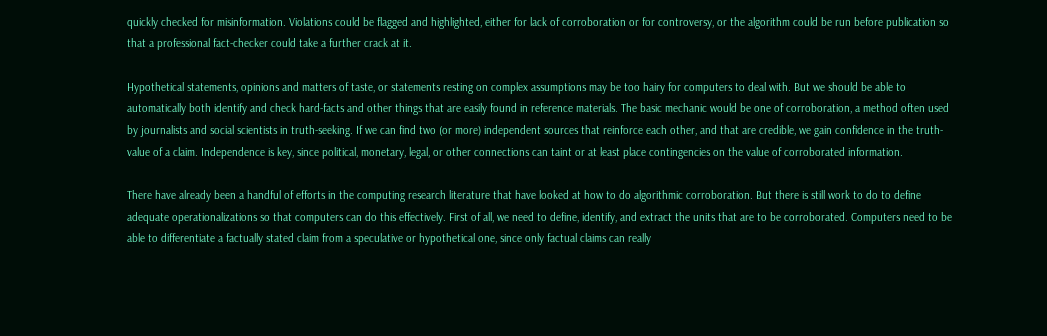quickly checked for misinformation. Violations could be flagged and highlighted, either for lack of corroboration or for controversy, or the algorithm could be run before publication so that a professional fact-checker could take a further crack at it.

Hypothetical statements, opinions and matters of taste, or statements resting on complex assumptions may be too hairy for computers to deal with. But we should be able to automatically both identify and check hard-facts and other things that are easily found in reference materials. The basic mechanic would be one of corroboration, a method often used by journalists and social scientists in truth-seeking. If we can find two (or more) independent sources that reinforce each other, and that are credible, we gain confidence in the truth-value of a claim. Independence is key, since political, monetary, legal, or other connections can taint or at least place contingencies on the value of corroborated information.

There have already been a handful of efforts in the computing research literature that have looked at how to do algorithmic corroboration. But there is still work to do to define adequate operationalizations so that computers can do this effectively. First of all, we need to define, identify, and extract the units that are to be corroborated. Computers need to be able to differentiate a factually stated claim from a speculative or hypothetical one, since only factual claims can really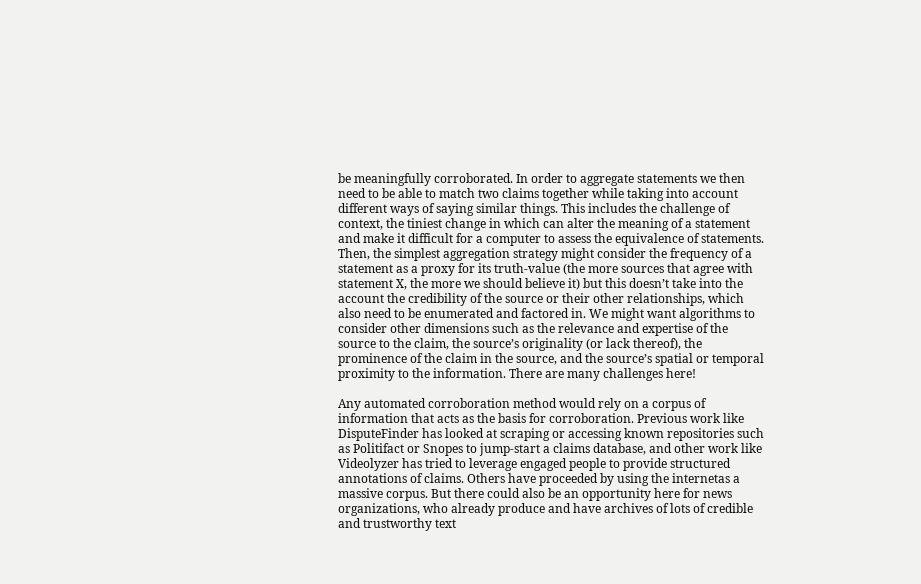be meaningfully corroborated. In order to aggregate statements we then need to be able to match two claims together while taking into account different ways of saying similar things. This includes the challenge of context, the tiniest change in which can alter the meaning of a statement and make it difficult for a computer to assess the equivalence of statements. Then, the simplest aggregation strategy might consider the frequency of a statement as a proxy for its truth-value (the more sources that agree with statement X, the more we should believe it) but this doesn’t take into the account the credibility of the source or their other relationships, which also need to be enumerated and factored in. We might want algorithms to consider other dimensions such as the relevance and expertise of the source to the claim, the source’s originality (or lack thereof), the prominence of the claim in the source, and the source’s spatial or temporal proximity to the information. There are many challenges here!

Any automated corroboration method would rely on a corpus of information that acts as the basis for corroboration. Previous work like DisputeFinder has looked at scraping or accessing known repositories such as Politifact or Snopes to jump-start a claims database, and other work like Videolyzer has tried to leverage engaged people to provide structured annotations of claims. Others have proceeded by using the internetas a massive corpus. But there could also be an opportunity here for news organizations, who already produce and have archives of lots of credible and trustworthy text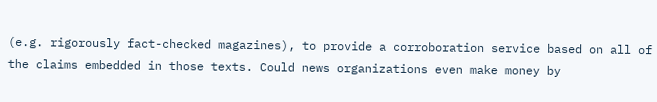(e.g. rigorously fact-checked magazines), to provide a corroboration service based on all of the claims embedded in those texts. Could news organizations even make money by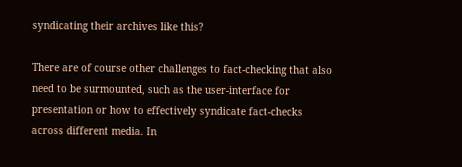syndicating their archives like this?

There are of course other challenges to fact-checking that also need to be surmounted, such as the user-interface for presentation or how to effectively syndicate fact-checks across different media. In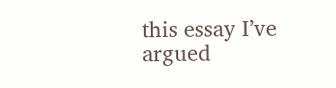this essay I’ve argued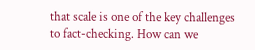that scale is one of the key challenges to fact-checking. How can we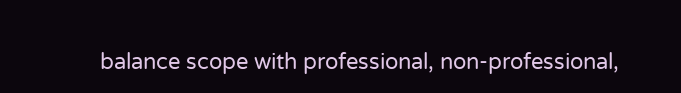balance scope with professional, non-professional,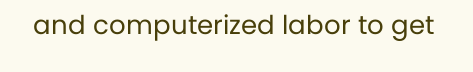and computerized labor to get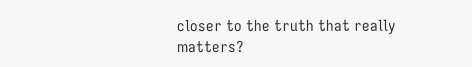closer to the truth that really matters?